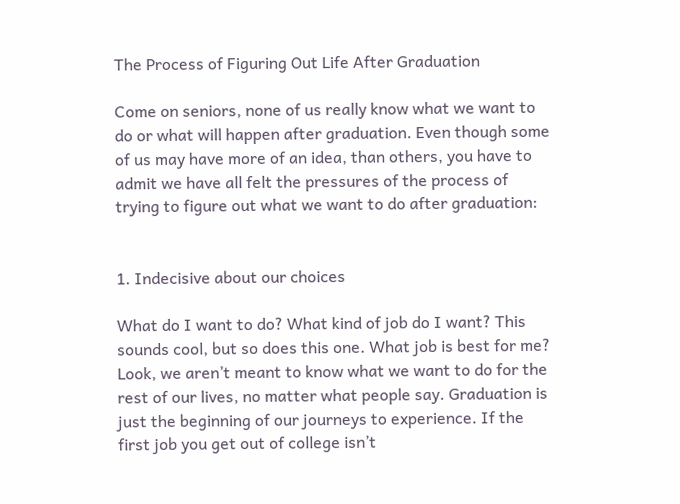The Process of Figuring Out Life After Graduation

Come on seniors, none of us really know what we want to do or what will happen after graduation. Even though some of us may have more of an idea, than others, you have to admit we have all felt the pressures of the process of trying to figure out what we want to do after graduation:


1. Indecisive about our choices

What do I want to do? What kind of job do I want? This sounds cool, but so does this one. What job is best for me? Look, we aren’t meant to know what we want to do for the rest of our lives, no matter what people say. Graduation is just the beginning of our journeys to experience. If the first job you get out of college isn’t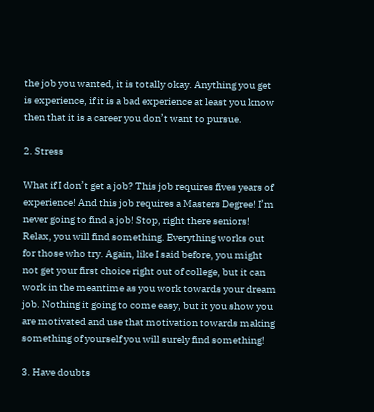the job you wanted, it is totally okay. Anything you get is experience, if it is a bad experience at least you know then that it is a career you don’t want to pursue.

2. Stress

What if I don’t get a job? This job requires fives years of experience! And this job requires a Masters Degree! I’m never going to find a job! Stop, right there seniors! Relax, you will find something. Everything works out for those who try. Again, like I said before, you might not get your first choice right out of college, but it can work in the meantime as you work towards your dream job. Nothing it going to come easy, but it you show you are motivated and use that motivation towards making something of yourself you will surely find something!

3. Have doubts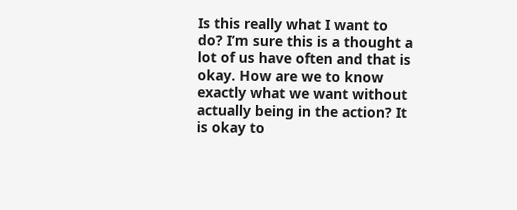Is this really what I want to do? I’m sure this is a thought a lot of us have often and that is okay. How are we to know exactly what we want without actually being in the action? It is okay to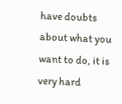have doubts about what you want to do, it is very hard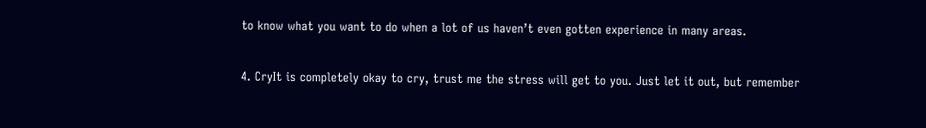to know what you want to do when a lot of us haven’t even gotten experience in many areas.

4. CryIt is completely okay to cry, trust me the stress will get to you. Just let it out, but remember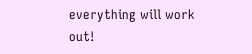everything will work out!